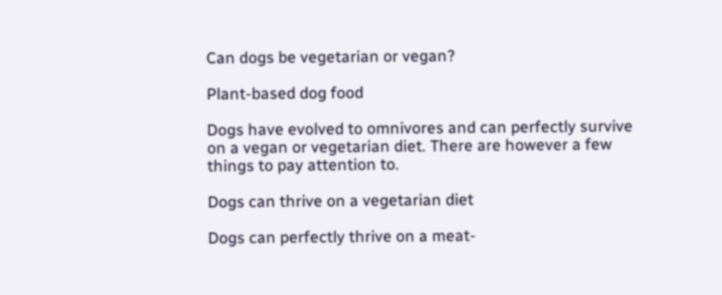Can dogs be vegetarian or vegan?

Plant-based dog food

Dogs have evolved to omnivores and can perfectly survive on a vegan or vegetarian diet. There are however a few things to pay attention to.

Dogs can thrive on a vegetarian diet

Dogs can perfectly thrive on a meat-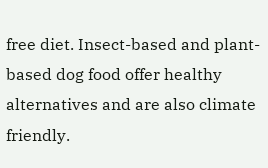free diet. Insect-based and plant-based dog food offer healthy alternatives and are also climate friendly.